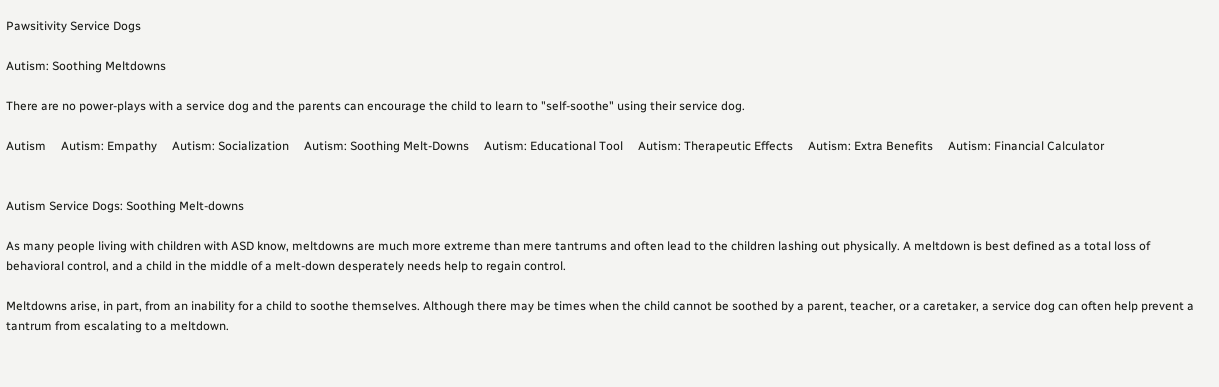Pawsitivity Service Dogs

Autism: Soothing Meltdowns

There are no power-plays with a service dog and the parents can encourage the child to learn to "self-soothe" using their service dog.

Autism     Autism: Empathy     Autism: Socialization     Autism: Soothing Melt-Downs     Autism: Educational Tool     Autism: Therapeutic Effects     Autism: Extra Benefits     Autism: Financial Calculator


Autism Service Dogs: Soothing Melt-downs

As many people living with children with ASD know, meltdowns are much more extreme than mere tantrums and often lead to the children lashing out physically. A meltdown is best defined as a total loss of behavioral control, and a child in the middle of a melt-down desperately needs help to regain control.

Meltdowns arise, in part, from an inability for a child to soothe themselves. Although there may be times when the child cannot be soothed by a parent, teacher, or a caretaker, a service dog can often help prevent a tantrum from escalating to a meltdown.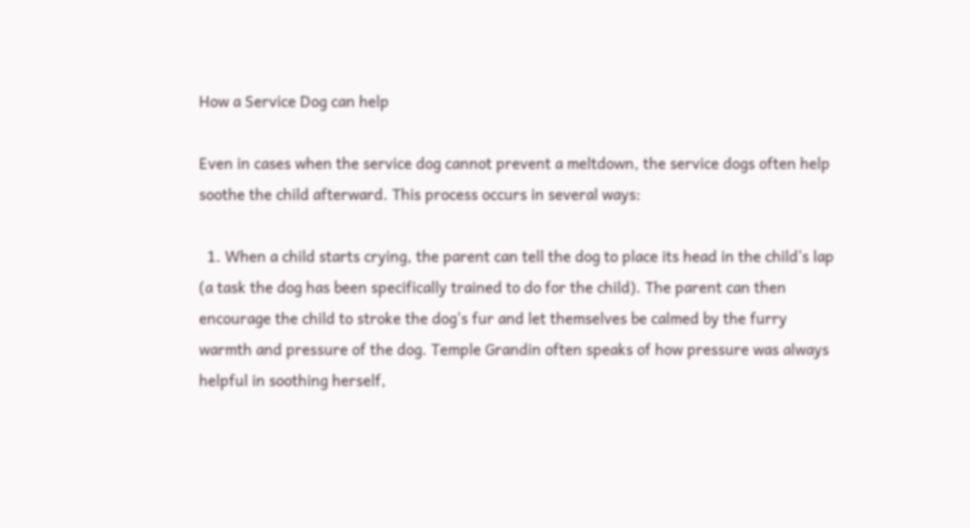How a Service Dog can help

Even in cases when the service dog cannot prevent a meltdown, the service dogs often help soothe the child afterward. This process occurs in several ways:

  1. When a child starts crying, the parent can tell the dog to place its head in the child's lap (a task the dog has been specifically trained to do for the child). The parent can then encourage the child to stroke the dog's fur and let themselves be calmed by the furry warmth and pressure of the dog. Temple Grandin often speaks of how pressure was always helpful in soothing herself,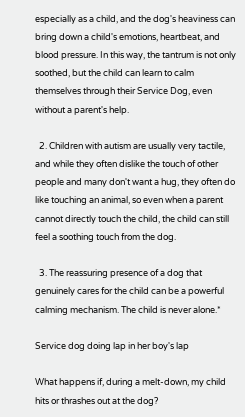especially as a child, and the dog's heaviness can bring down a child's emotions, heartbeat, and blood pressure. In this way, the tantrum is not only soothed, but the child can learn to calm themselves through their Service Dog, even without a parent's help.

  2. Children with autism are usually very tactile, and while they often dislike the touch of other people and many don't want a hug, they often do like touching an animal, so even when a parent cannot directly touch the child, the child can still feel a soothing touch from the dog.

  3. The reassuring presence of a dog that genuinely cares for the child can be a powerful calming mechanism. The child is never alone.*

Service dog doing lap in her boy's lap

What happens if, during a melt-down, my child hits or thrashes out at the dog?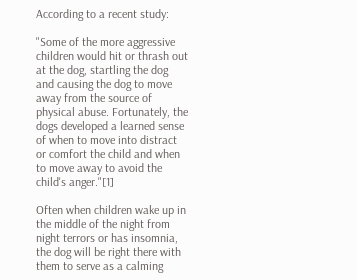According to a recent study:

"Some of the more aggressive children would hit or thrash out at the dog, startling the dog and causing the dog to move away from the source of physical abuse. Fortunately, the dogs developed a learned sense of when to move into distract or comfort the child and when to move away to avoid the child's anger."[1]

Often when children wake up in the middle of the night from night terrors or has insomnia, the dog will be right there with them to serve as a calming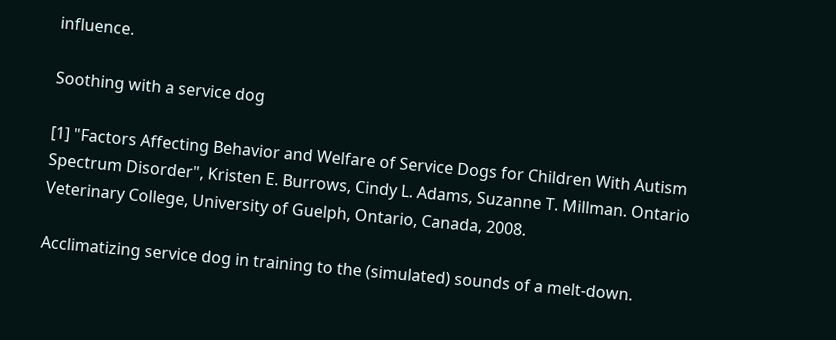influence.

Soothing with a service dog

[1] "Factors Affecting Behavior and Welfare of Service Dogs for Children With Autism Spectrum Disorder", Kristen E. Burrows, Cindy L. Adams, Suzanne T. Millman. Ontario Veterinary College, University of Guelph, Ontario, Canada, 2008.

Acclimatizing service dog in training to the (simulated) sounds of a melt-down.